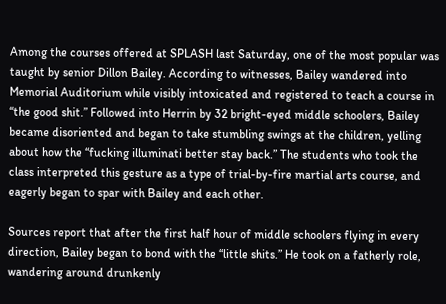Among the courses offered at SPLASH last Saturday, one of the most popular was taught by senior Dillon Bailey. According to witnesses, Bailey wandered into Memorial Auditorium while visibly intoxicated and registered to teach a course in “the good shit.” Followed into Herrin by 32 bright-eyed middle schoolers, Bailey became disoriented and began to take stumbling swings at the children, yelling about how the “fucking illuminati better stay back.” The students who took the class interpreted this gesture as a type of trial-by-fire martial arts course, and eagerly began to spar with Bailey and each other.

Sources report that after the first half hour of middle schoolers flying in every direction, Bailey began to bond with the “little shits.” He took on a fatherly role, wandering around drunkenly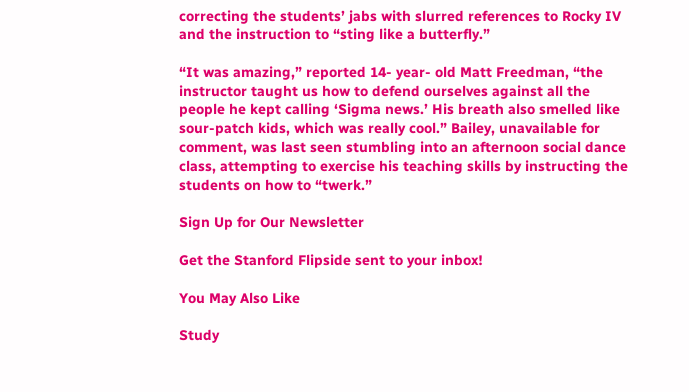correcting the students’ jabs with slurred references to Rocky IV and the instruction to “sting like a butterfly.”

“It was amazing,” reported 14- year- old Matt Freedman, “the instructor taught us how to defend ourselves against all the people he kept calling ‘Sigma news.’ His breath also smelled like sour-patch kids, which was really cool.” Bailey, unavailable for comment, was last seen stumbling into an afternoon social dance class, attempting to exercise his teaching skills by instructing the students on how to “twerk.”

Sign Up for Our Newsletter

Get the Stanford Flipside sent to your inbox!

You May Also Like

Study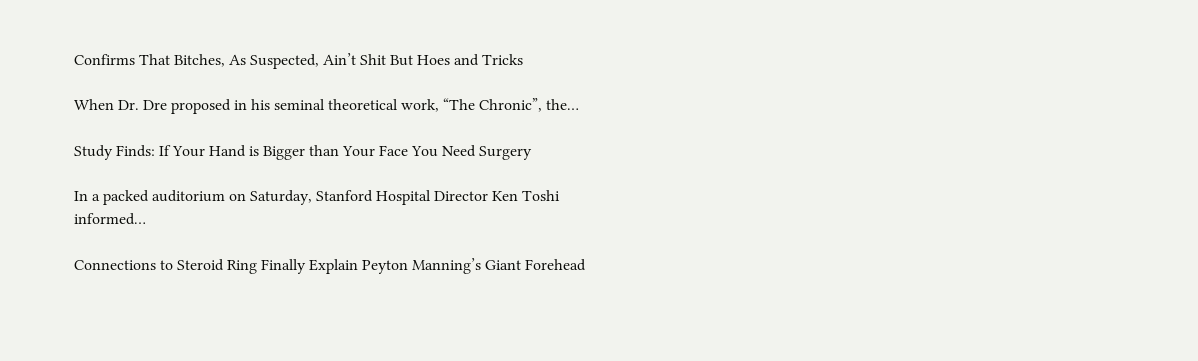Confirms That Bitches, As Suspected, Ain’t Shit But Hoes and Tricks

When Dr. Dre proposed in his seminal theoretical work, “The Chronic”, the…

Study Finds: If Your Hand is Bigger than Your Face You Need Surgery

In a packed auditorium on Saturday, Stanford Hospital Director Ken Toshi informed…

Connections to Steroid Ring Finally Explain Peyton Manning’s Giant Forehead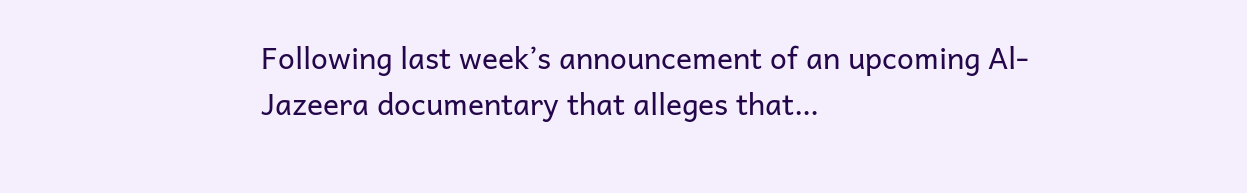Following last week’s announcement of an upcoming Al-Jazeera documentary that alleges that…